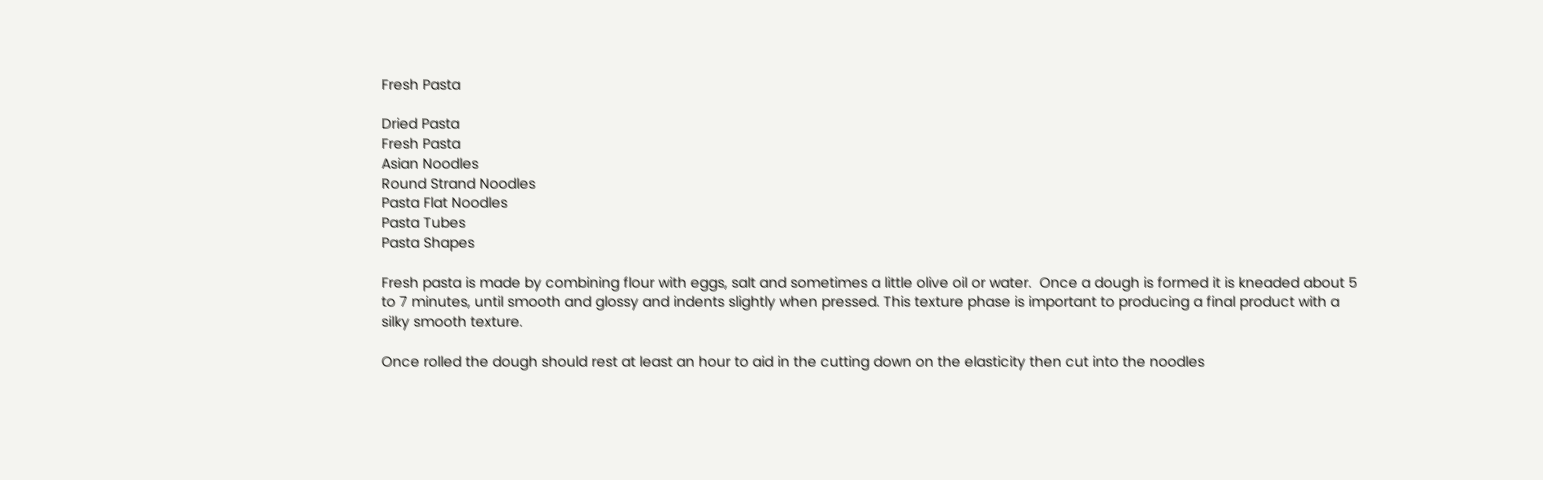Fresh Pasta

Dried Pasta
Fresh Pasta
Asian Noodles
Round Strand Noodles
Pasta Flat Noodles
Pasta Tubes
Pasta Shapes

Fresh pasta is made by combining flour with eggs, salt and sometimes a little olive oil or water.  Once a dough is formed it is kneaded about 5 to 7 minutes, until smooth and glossy and indents slightly when pressed. This texture phase is important to producing a final product with a silky smooth texture.

Once rolled the dough should rest at least an hour to aid in the cutting down on the elasticity then cut into the noodles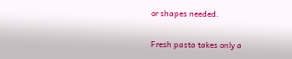or shapes needed.

Fresh pasta takes only a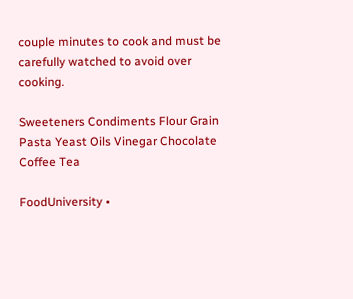couple minutes to cook and must be carefully watched to avoid over cooking.

Sweeteners Condiments Flour Grain Pasta Yeast Oils Vinegar Chocolate Coffee Tea

FoodUniversity •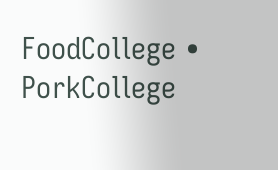FoodCollege • PorkCollege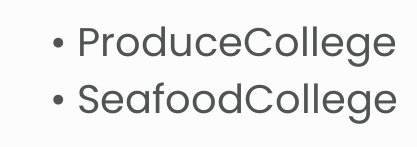• ProduceCollege • SeafoodCollege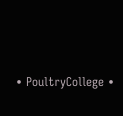• PoultryCollege •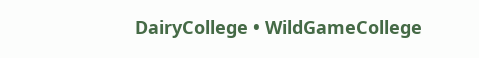DairyCollege • WildGameCollege